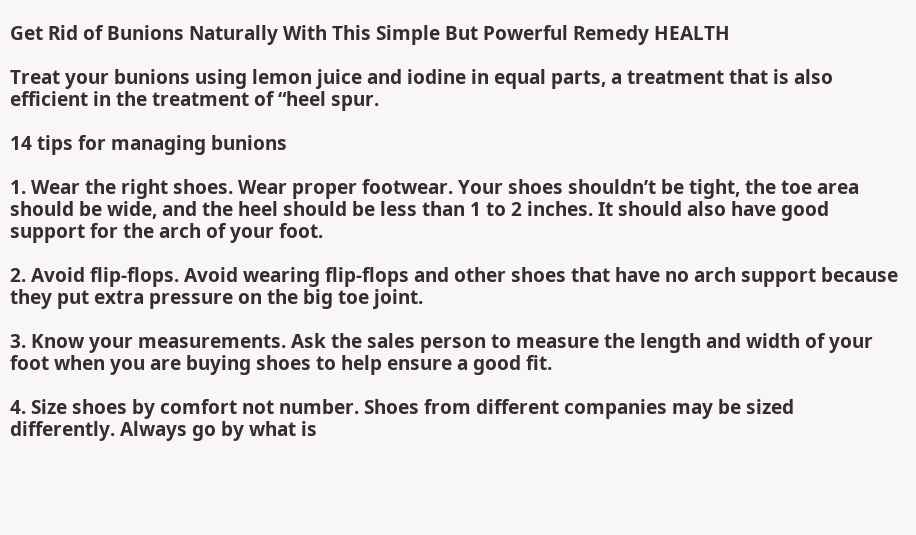Get Rid of Bunions Naturally With This Simple But Powerful Remedy HEALTH

Treat your bunions using lemon juice and iodine in equal parts, a treatment that is also efficient in the treatment of “heel spur.

14 tips for managing bunions

1. Wear the right shoes. Wear proper footwear. Your shoes shouldn’t be tight, the toe area should be wide, and the heel should be less than 1 to 2 inches. It should also have good support for the arch of your foot.

2. Avoid flip-flops. Avoid wearing flip-flops and other shoes that have no arch support because they put extra pressure on the big toe joint.

3. Know your measurements. Ask the sales person to measure the length and width of your foot when you are buying shoes to help ensure a good fit.

4. Size shoes by comfort not number. Shoes from different companies may be sized differently. Always go by what is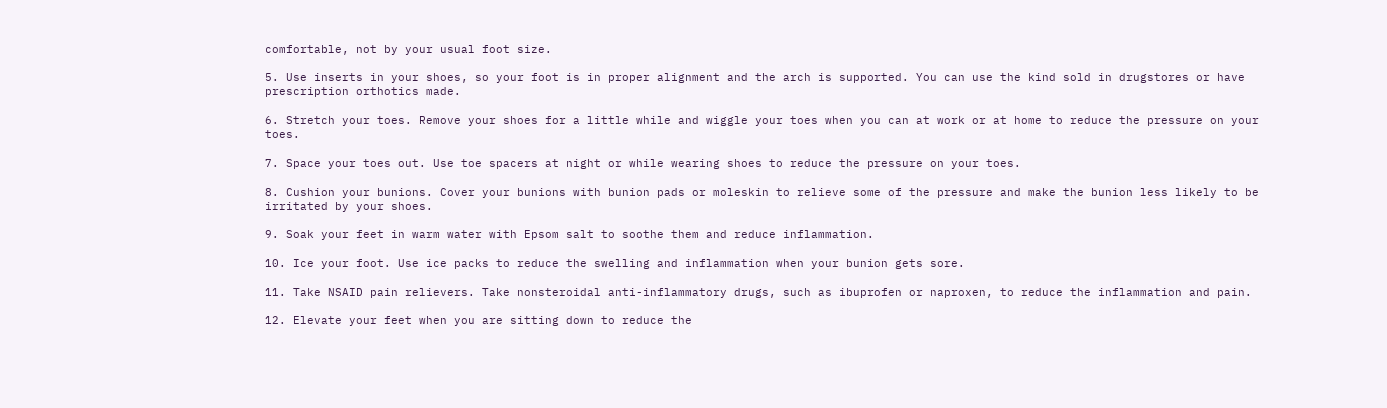comfortable, not by your usual foot size.

5. Use inserts in your shoes, so your foot is in proper alignment and the arch is supported. You can use the kind sold in drugstores or have prescription orthotics made.

6. Stretch your toes. Remove your shoes for a little while and wiggle your toes when you can at work or at home to reduce the pressure on your toes.

7. Space your toes out. Use toe spacers at night or while wearing shoes to reduce the pressure on your toes.

8. Cushion your bunions. Cover your bunions with bunion pads or moleskin to relieve some of the pressure and make the bunion less likely to be irritated by your shoes.

9. Soak your feet in warm water with Epsom salt to soothe them and reduce inflammation.

10. Ice your foot. Use ice packs to reduce the swelling and inflammation when your bunion gets sore.

11. Take NSAID pain relievers. Take nonsteroidal anti-inflammatory drugs, such as ibuprofen or naproxen, to reduce the inflammation and pain.

12. Elevate your feet when you are sitting down to reduce the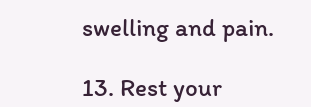swelling and pain.

13. Rest your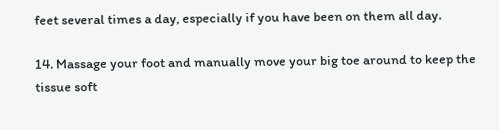feet several times a day, especially if you have been on them all day.

14. Massage your foot and manually move your big toe around to keep the tissue soft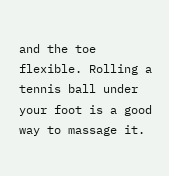and the toe flexible. Rolling a tennis ball under your foot is a good way to massage it.